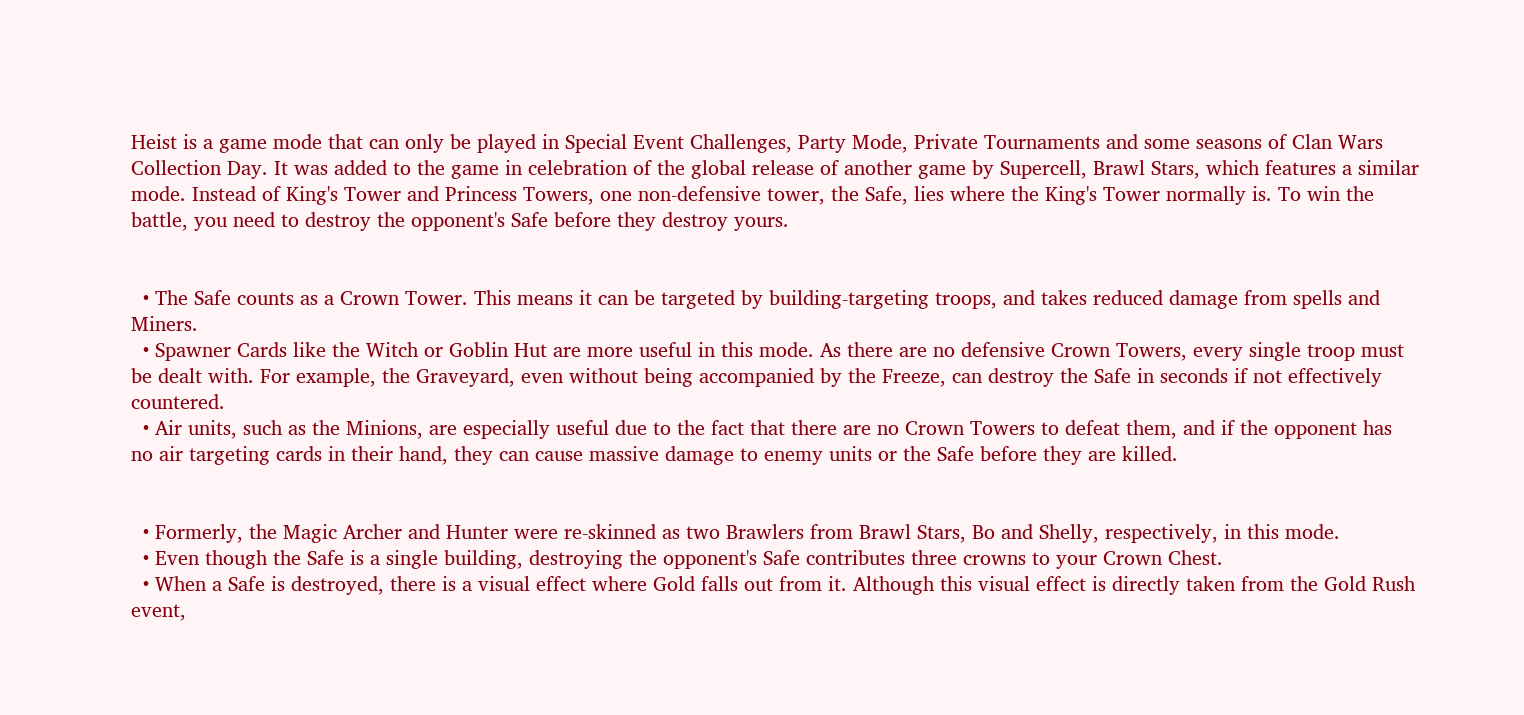Heist is a game mode that can only be played in Special Event Challenges, Party Mode, Private Tournaments and some seasons of Clan Wars Collection Day. It was added to the game in celebration of the global release of another game by Supercell, Brawl Stars, which features a similar mode. Instead of King's Tower and Princess Towers, one non-defensive tower, the Safe, lies where the King's Tower normally is. To win the battle, you need to destroy the opponent's Safe before they destroy yours.


  • The Safe counts as a Crown Tower. This means it can be targeted by building-targeting troops, and takes reduced damage from spells and Miners.
  • Spawner Cards like the Witch or Goblin Hut are more useful in this mode. As there are no defensive Crown Towers, every single troop must be dealt with. For example, the Graveyard, even without being accompanied by the Freeze, can destroy the Safe in seconds if not effectively countered.
  • Air units, such as the Minions, are especially useful due to the fact that there are no Crown Towers to defeat them, and if the opponent has no air targeting cards in their hand, they can cause massive damage to enemy units or the Safe before they are killed.


  • Formerly, the Magic Archer and Hunter were re-skinned as two Brawlers from Brawl Stars, Bo and Shelly, respectively, in this mode.
  • Even though the Safe is a single building, destroying the opponent's Safe contributes three crowns to your Crown Chest.
  • When a Safe is destroyed, there is a visual effect where Gold falls out from it. Although this visual effect is directly taken from the Gold Rush event,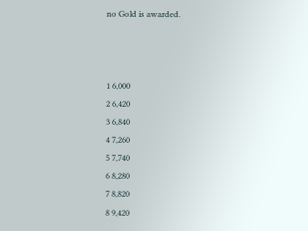no Gold is awarded.



1 6,000
2 6,420
3 6,840
4 7,260
5 7,740
6 8,280
7 8,820
8 9,420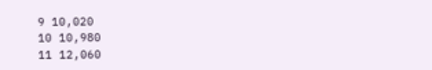9 10,020
10 10,980
11 12,060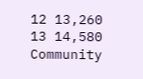12 13,260
13 14,580
Community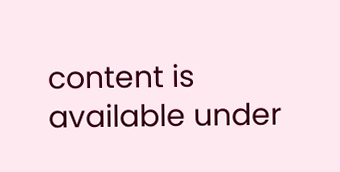content is available under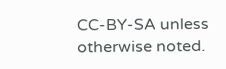CC-BY-SA unless otherwise noted.